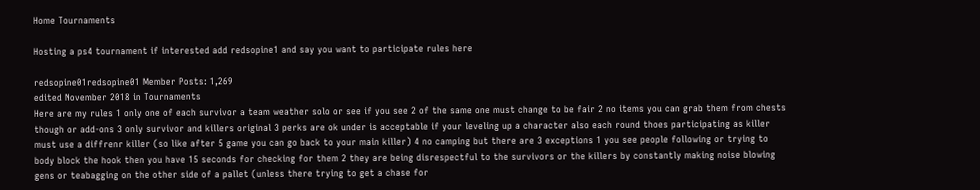Home Tournaments

Hosting a ps4 tournament if interested add redsopine1 and say you want to participate rules here

redsopine01redsopine01 Member Posts: 1,269
edited November 2018 in Tournaments
Here are my rules 1 only one of each survivor a team weather solo or see if you see 2 of the same one must change to be fair 2 no items you can grab them from chests though or add-ons 3 only survivor and killers original 3 perks are ok under is acceptable if your leveling up a character also each round thoes participating as killer must use a diffrenr killer (so like after 5 game you can go back to your main killer) 4 no camping but there are 3 exceptions 1 you see people following or trying to body block the hook then you have 15 seconds for checking for them 2 they are being disrespectful to the survivors or the killers by constantly making noise blowing gens or teabagging on the other side of a pallet (unless there trying to get a chase for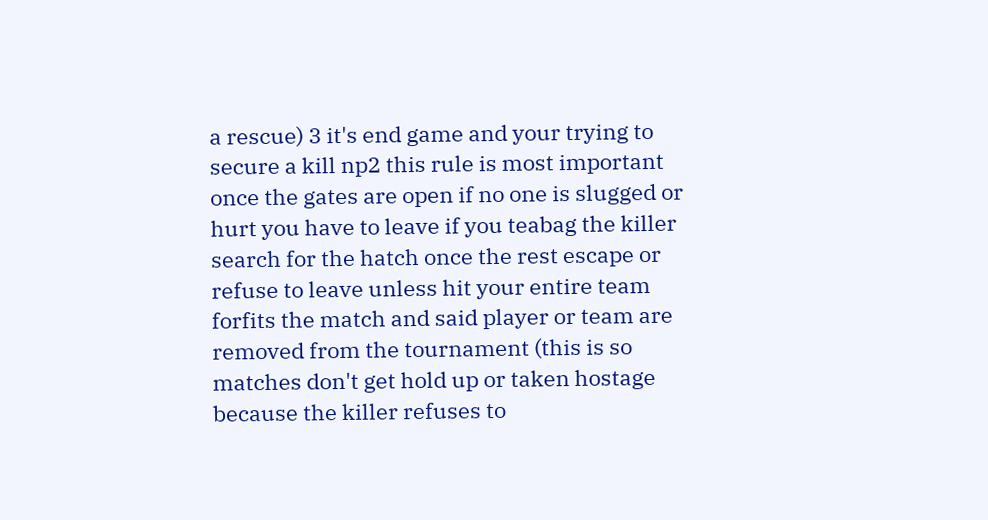a rescue) 3 it's end game and your trying to secure a kill np2 this rule is most important once the gates are open if no one is slugged or hurt you have to leave if you teabag the killer search for the hatch once the rest escape or refuse to leave unless hit your entire team forfits the match and said player or team are removed from the tournament (this is so matches don't get hold up or taken hostage because the killer refuses to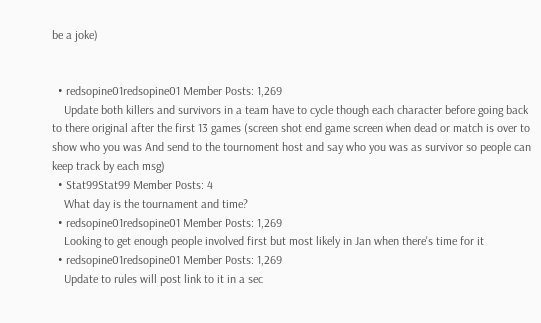be a joke)


  • redsopine01redsopine01 Member Posts: 1,269
    Update both killers and survivors in a team have to cycle though each character before going back to there original after the first 13 games (screen shot end game screen when dead or match is over to show who you was And send to the tournoment host and say who you was as survivor so people can keep track by each msg)
  • Stat99Stat99 Member Posts: 4
    What day is the tournament and time?
  • redsopine01redsopine01 Member Posts: 1,269
    Looking to get enough people involved first but most likely in Jan when there's time for it
  • redsopine01redsopine01 Member Posts: 1,269
    Update to rules will post link to it in a sec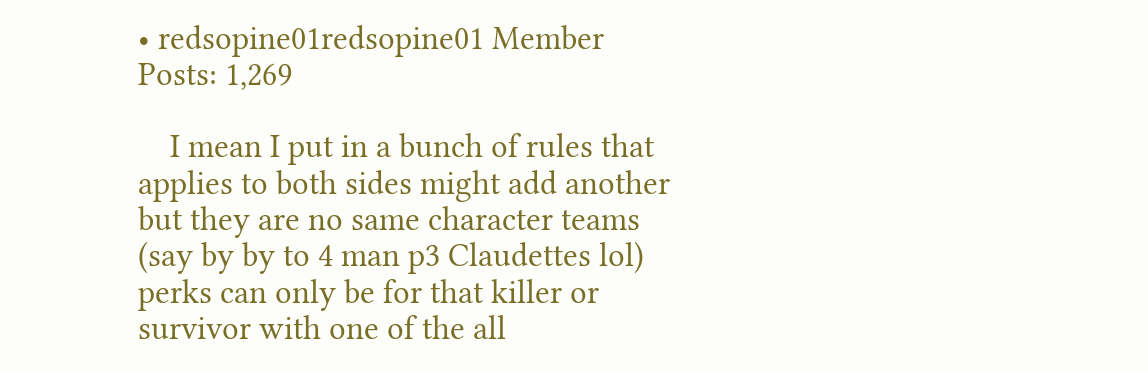• redsopine01redsopine01 Member Posts: 1,269

    I mean I put in a bunch of rules that applies to both sides might add another but they are no same character teams (say by by to 4 man p3 Claudettes lol) perks can only be for that killer or survivor with one of the all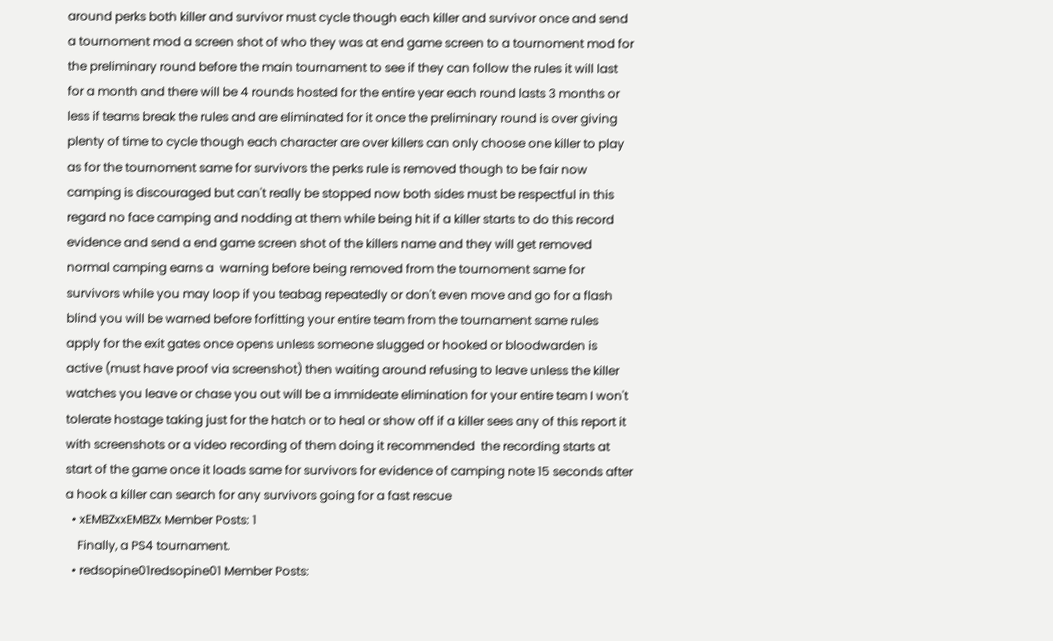around perks both killer and survivor must cycle though each killer and survivor once and send a tournoment mod a screen shot of who they was at end game screen to a tournoment mod for the preliminary round before the main tournament to see if they can follow the rules it will last for a month and there will be 4 rounds hosted for the entire year each round lasts 3 months or less if teams break the rules and are eliminated for it once the preliminary round is over giving plenty of time to cycle though each character are over killers can only choose one killer to play as for the tournoment same for survivors the perks rule is removed though to be fair now camping is discouraged but can't really be stopped now both sides must be respectful in this regard no face camping and nodding at them while being hit if a killer starts to do this record evidence and send a end game screen shot of the killers name and they will get removed normal camping earns a  warning before being removed from the tournoment same for survivors while you may loop if you teabag repeatedly or don't even move and go for a flash blind you will be warned before forfitting your entire team from the tournament same rules apply for the exit gates once opens unless someone slugged or hooked or bloodwarden is active (must have proof via screenshot) then waiting around refusing to leave unless the killer watches you leave or chase you out will be a immideate elimination for your entire team I won't tolerate hostage taking just for the hatch or to heal or show off if a killer sees any of this report it with screenshots or a video recording of them doing it recommended  the recording starts at start of the game once it loads same for survivors for evidence of camping note 15 seconds after a hook a killer can search for any survivors going for a fast rescue
  • xEMBZxxEMBZx Member Posts: 1
    Finally, a PS4 tournament.
  • redsopine01redsopine01 Member Posts: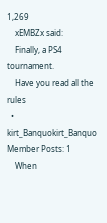1,269
    xEMBZx said:
    Finally, a PS4 tournament.
    Have you read all the rules
  • kirt_Banquokirt_Banquo Member Posts: 1
    When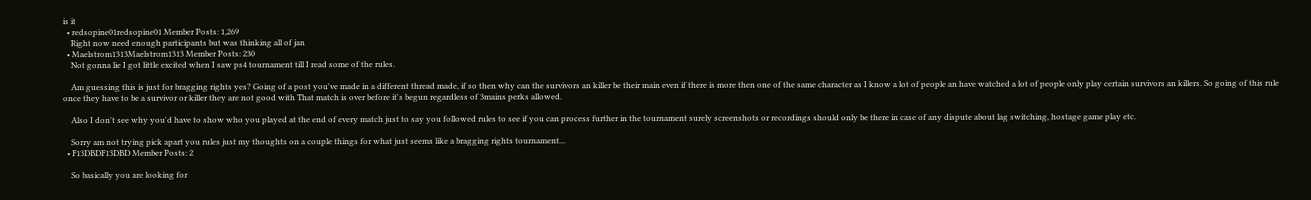is it
  • redsopine01redsopine01 Member Posts: 1,269
    Right now need enough participants but was thinking all of jan
  • Maelstrom1313Maelstrom1313 Member Posts: 230
    Not gonna lie I got little excited when I saw ps4 tournament till I read some of the rules.

    Am guessing this is just for bragging rights yes? Going of a post you've made in a different thread made, if so then why can the survivors an killer be their main even if there is more then one of the same character as I know a lot of people an have watched a lot of people only play certain survivors an killers. So going of this rule once they have to be a survivor or killer they are not good with That match is over before it's begun regardless of 3mains perks allowed.

    Also I don't see why you'd have to show who you played at the end of every match just to say you followed rules to see if you can process further in the tournament surely screenshots or recordings should only be there in case of any dispute about lag switching, hostage game play etc.

    Sorry am not trying pick apart you rules just my thoughts on a couple things for what just seems like a bragging rights tournament...
  • F13DBDF13DBD Member Posts: 2

    So basically you are looking for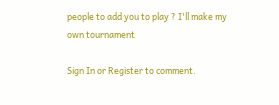people to add you to play ? I'll make my own tournament

Sign In or Register to comment.